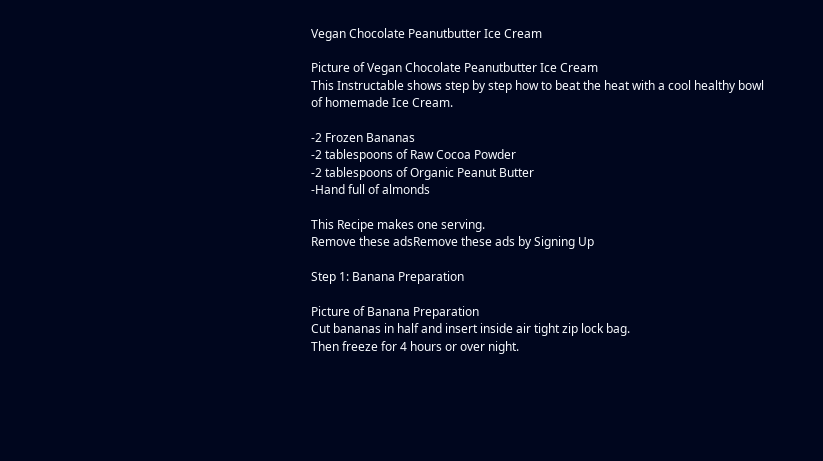Vegan Chocolate Peanutbutter Ice Cream

Picture of Vegan Chocolate Peanutbutter Ice Cream
This Instructable shows step by step how to beat the heat with a cool healthy bowl of homemade Ice Cream.

-2 Frozen Bananas
-2 tablespoons of Raw Cocoa Powder
-2 tablespoons of Organic Peanut Butter
-Hand full of almonds

This Recipe makes one serving.
Remove these adsRemove these ads by Signing Up

Step 1: Banana Preparation

Picture of Banana Preparation
Cut bananas in half and insert inside air tight zip lock bag.
Then freeze for 4 hours or over night.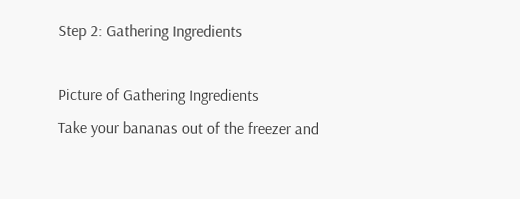Step 2: Gathering Ingredients

Picture of Gathering Ingredients
Take your bananas out of the freezer and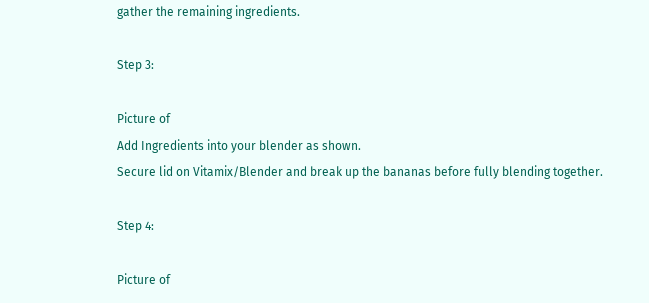gather the remaining ingredients.

Step 3:

Picture of
Add Ingredients into your blender as shown.
Secure lid on Vitamix/Blender and break up the bananas before fully blending together.

Step 4:

Picture of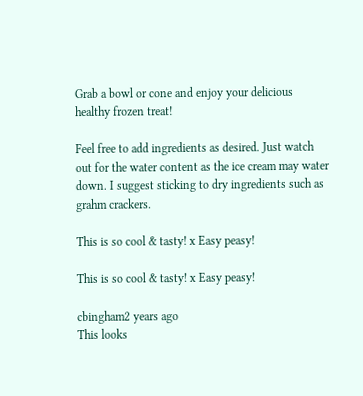Grab a bowl or cone and enjoy your delicious healthy frozen treat!

Feel free to add ingredients as desired. Just watch out for the water content as the ice cream may water down. I suggest sticking to dry ingredients such as grahm crackers.

This is so cool & tasty! x Easy peasy!

This is so cool & tasty! x Easy peasy!

cbingham2 years ago
This looks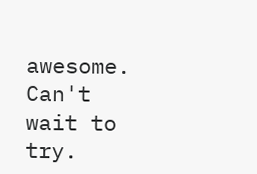awesome. Can't wait to try.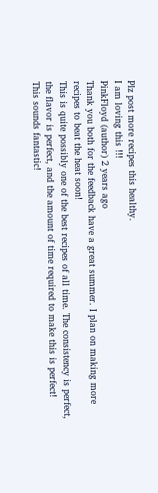Plz post more recipes this healthy.
I am loving this !!!
PinkFloyd (author) 2 years ago
Thank you both for the feedback have a great summer. I plan on making more recipes to beat the heat soon!
This is quite possibly one of the best recipes of all time. The consistency is perfect, the flavor is perfect, and the amount of time required to make this is perfect!
This sounds fantastic!